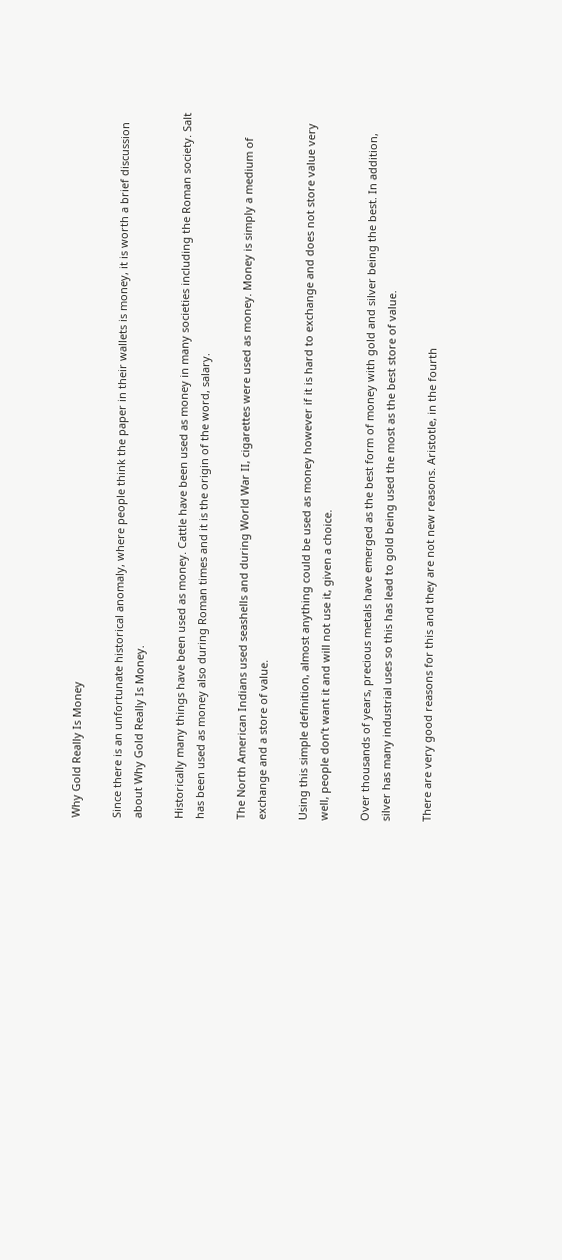Why Gold Really Is Money

Since there is an unfortunate historical anomaly, where people think the paper in their wallets is money, it is worth a brief discussion about Why Gold Really Is Money.

Historically many things have been used as money. Cattle have been used as money in many societies including the Roman society. Salt has been used as money also during Roman times and it is the origin of the word, salary.

The North American Indians used seashells and during World War II, cigarettes were used as money. Money is simply a medium of exchange and a store of value.

Using this simple definition, almost anything could be used as money however if it is hard to exchange and does not store value very well, people don’t want it and will not use it, given a choice.

Over thousands of years, precious metals have emerged as the best form of money with gold and silver being the best. In addition, silver has many industrial uses so this has lead to gold being used the most as the best store of value.

There are very good reasons for this and they are not new reasons. Aristotle, in the fourth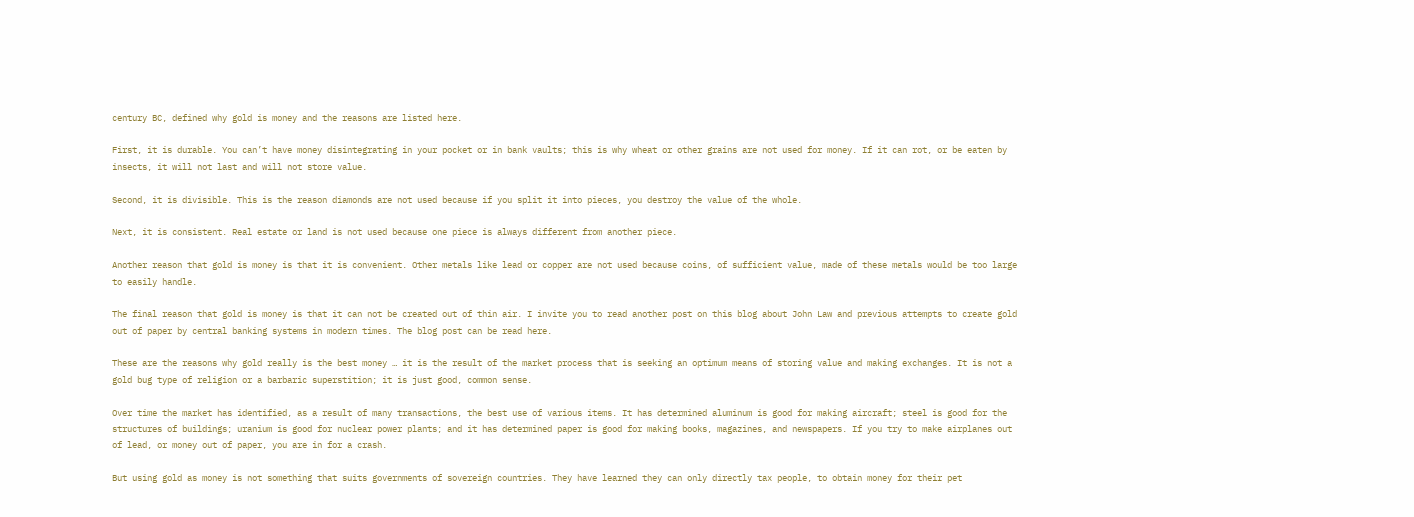century BC, defined why gold is money and the reasons are listed here.

First, it is durable. You can’t have money disintegrating in your pocket or in bank vaults; this is why wheat or other grains are not used for money. If it can rot, or be eaten by insects, it will not last and will not store value.

Second, it is divisible. This is the reason diamonds are not used because if you split it into pieces, you destroy the value of the whole.

Next, it is consistent. Real estate or land is not used because one piece is always different from another piece.

Another reason that gold is money is that it is convenient. Other metals like lead or copper are not used because coins, of sufficient value, made of these metals would be too large to easily handle.

The final reason that gold is money is that it can not be created out of thin air. I invite you to read another post on this blog about John Law and previous attempts to create gold out of paper by central banking systems in modern times. The blog post can be read here.

These are the reasons why gold really is the best money … it is the result of the market process that is seeking an optimum means of storing value and making exchanges. It is not a gold bug type of religion or a barbaric superstition; it is just good, common sense.

Over time the market has identified, as a result of many transactions, the best use of various items. It has determined aluminum is good for making aircraft; steel is good for the structures of buildings; uranium is good for nuclear power plants; and it has determined paper is good for making books, magazines, and newspapers. If you try to make airplanes out of lead, or money out of paper, you are in for a crash.

But using gold as money is not something that suits governments of sovereign countries. They have learned they can only directly tax people, to obtain money for their pet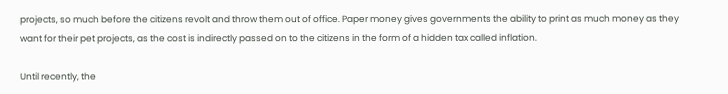projects, so much before the citizens revolt and throw them out of office. Paper money gives governments the ability to print as much money as they want for their pet projects, as the cost is indirectly passed on to the citizens in the form of a hidden tax called inflation.

Until recently, the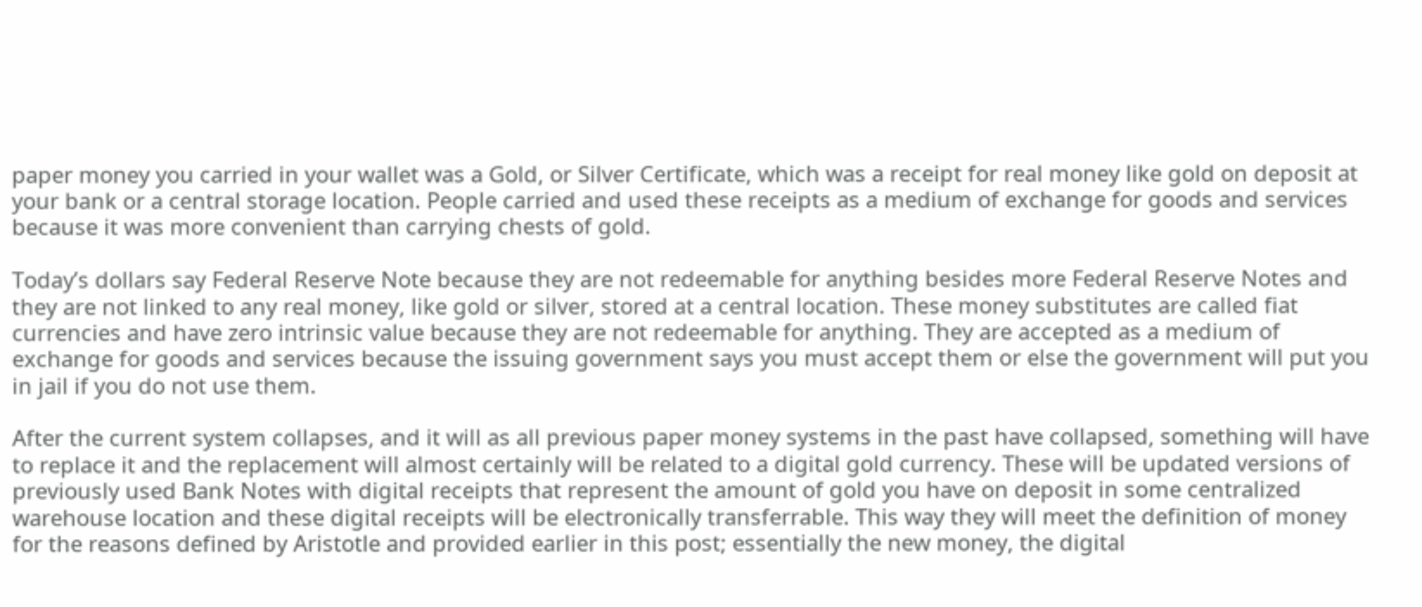paper money you carried in your wallet was a Gold, or Silver Certificate, which was a receipt for real money like gold on deposit at your bank or a central storage location. People carried and used these receipts as a medium of exchange for goods and services because it was more convenient than carrying chests of gold.

Today’s dollars say Federal Reserve Note because they are not redeemable for anything besides more Federal Reserve Notes and they are not linked to any real money, like gold or silver, stored at a central location. These money substitutes are called fiat currencies and have zero intrinsic value because they are not redeemable for anything. They are accepted as a medium of exchange for goods and services because the issuing government says you must accept them or else the government will put you in jail if you do not use them.

After the current system collapses, and it will as all previous paper money systems in the past have collapsed, something will have to replace it and the replacement will almost certainly will be related to a digital gold currency. These will be updated versions of previously used Bank Notes with digital receipts that represent the amount of gold you have on deposit in some centralized warehouse location and these digital receipts will be electronically transferrable. This way they will meet the definition of money for the reasons defined by Aristotle and provided earlier in this post; essentially the new money, the digital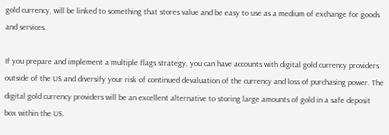gold currency, will be linked to something that stores value and be easy to use as a medium of exchange for goods and services.

If you prepare and implement a multiple flags strategy, you can have accounts with digital gold currency providers outside of the US and diversify your risk of continued devaluation of the currency and loss of purchasing power. The digital gold currency providers will be an excellent alternative to storing large amounts of gold in a safe deposit box within the US.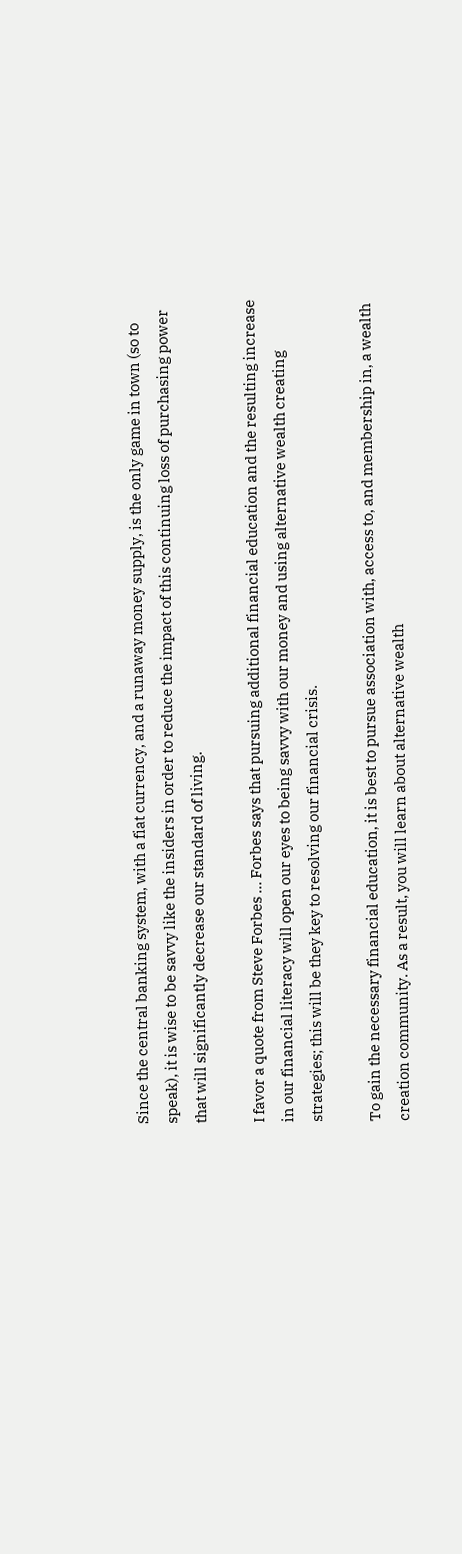Since the central banking system, with a fiat currency, and a runaway money supply, is the only game in town (so to speak), it is wise to be savvy like the insiders in order to reduce the impact of this continuing loss of purchasing power that will significantly decrease our standard of living.

I favor a quote from Steve Forbes … Forbes says that pursuing additional financial education and the resulting increase in our financial literacy will open our eyes to being savvy with our money and using alternative wealth creating strategies; this will be they key to resolving our financial crisis.

To gain the necessary financial education, it is best to pursue association with, access to, and membership in, a wealth creation community. As a result, you will learn about alternative wealth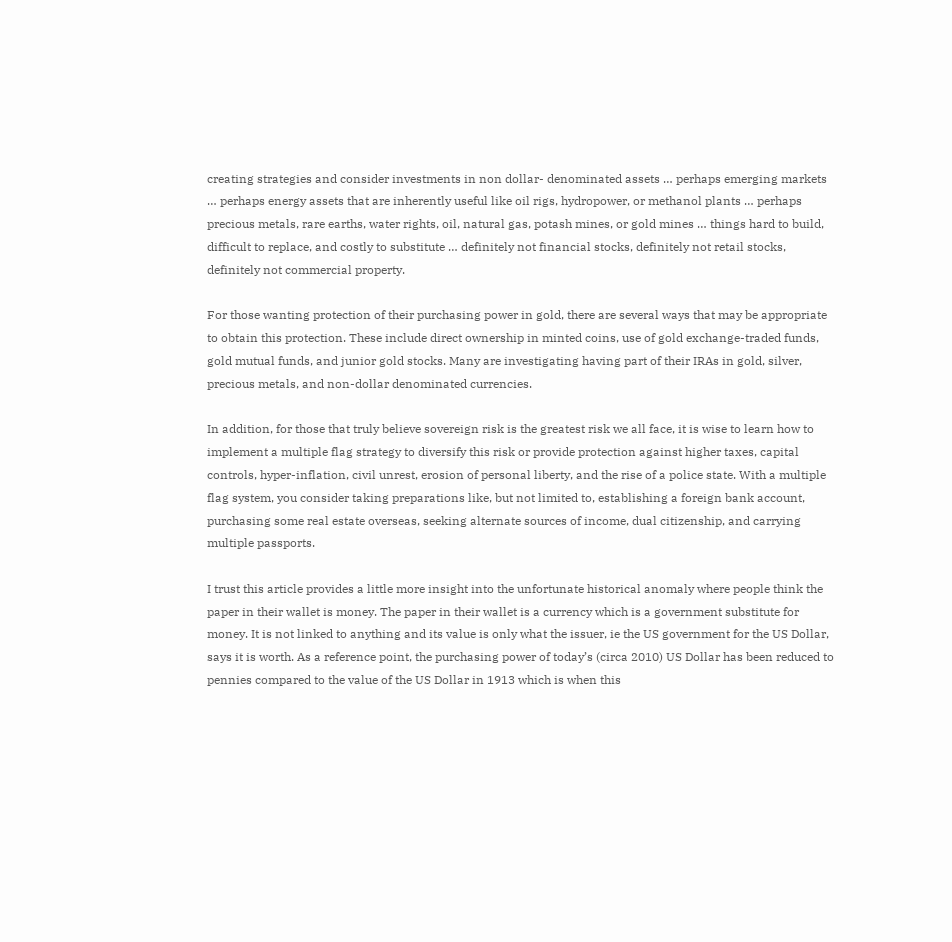creating strategies and consider investments in non dollar- denominated assets … perhaps emerging markets … perhaps energy assets that are inherently useful like oil rigs, hydropower, or methanol plants … perhaps precious metals, rare earths, water rights, oil, natural gas, potash mines, or gold mines … things hard to build, difficult to replace, and costly to substitute … definitely not financial stocks, definitely not retail stocks, definitely not commercial property.

For those wanting protection of their purchasing power in gold, there are several ways that may be appropriate to obtain this protection. These include direct ownership in minted coins, use of gold exchange-traded funds, gold mutual funds, and junior gold stocks. Many are investigating having part of their IRAs in gold, silver, precious metals, and non-dollar denominated currencies.

In addition, for those that truly believe sovereign risk is the greatest risk we all face, it is wise to learn how to implement a multiple flag strategy to diversify this risk or provide protection against higher taxes, capital controls, hyper-inflation, civil unrest, erosion of personal liberty, and the rise of a police state. With a multiple flag system, you consider taking preparations like, but not limited to, establishing a foreign bank account, purchasing some real estate overseas, seeking alternate sources of income, dual citizenship, and carrying multiple passports.

I trust this article provides a little more insight into the unfortunate historical anomaly where people think the paper in their wallet is money. The paper in their wallet is a currency which is a government substitute for money. It is not linked to anything and its value is only what the issuer, ie the US government for the US Dollar, says it is worth. As a reference point, the purchasing power of today’s (circa 2010) US Dollar has been reduced to pennies compared to the value of the US Dollar in 1913 which is when this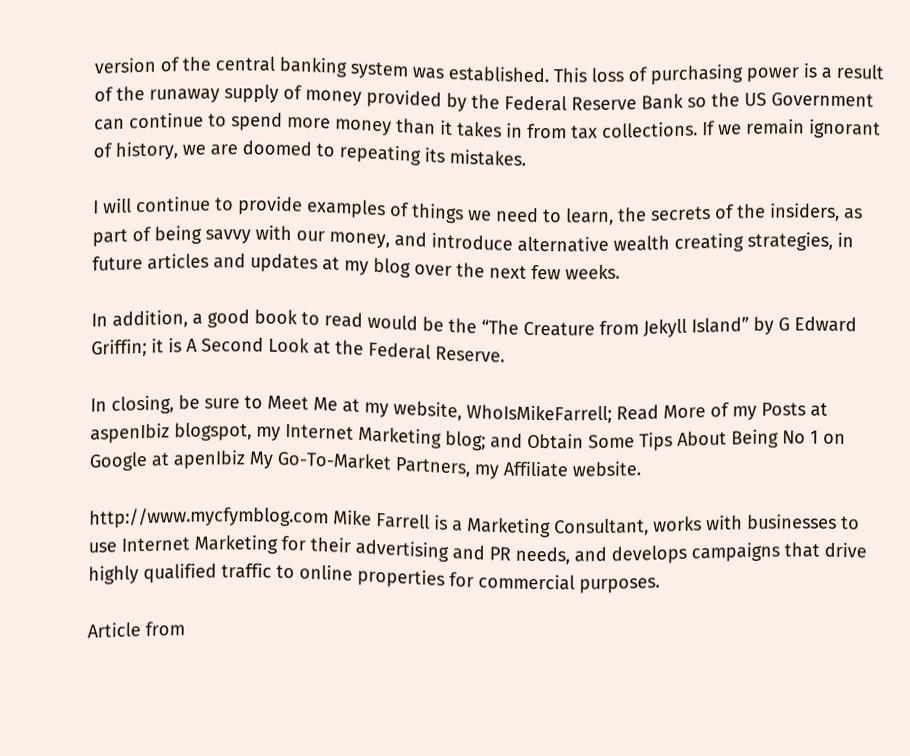version of the central banking system was established. This loss of purchasing power is a result of the runaway supply of money provided by the Federal Reserve Bank so the US Government can continue to spend more money than it takes in from tax collections. If we remain ignorant of history, we are doomed to repeating its mistakes.

I will continue to provide examples of things we need to learn, the secrets of the insiders, as part of being savvy with our money, and introduce alternative wealth creating strategies, in future articles and updates at my blog over the next few weeks.

In addition, a good book to read would be the “The Creature from Jekyll Island” by G Edward Griffin; it is A Second Look at the Federal Reserve.

In closing, be sure to Meet Me at my website, WhoIsMikeFarrell; Read More of my Posts at aspenIbiz blogspot, my Internet Marketing blog; and Obtain Some Tips About Being No 1 on Google at apenIbiz My Go-To-Market Partners, my Affiliate website.

http://www.mycfymblog.com Mike Farrell is a Marketing Consultant, works with businesses to use Internet Marketing for their advertising and PR needs, and develops campaigns that drive highly qualified traffic to online properties for commercial purposes.

Article from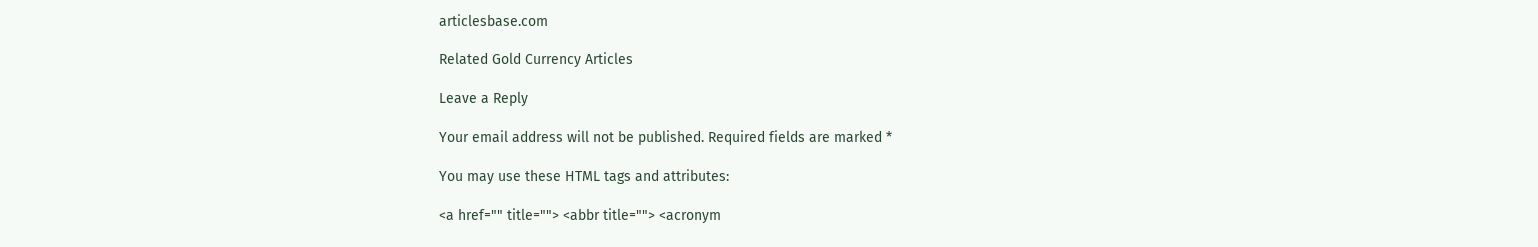articlesbase.com

Related Gold Currency Articles

Leave a Reply

Your email address will not be published. Required fields are marked *

You may use these HTML tags and attributes:

<a href="" title=""> <abbr title=""> <acronym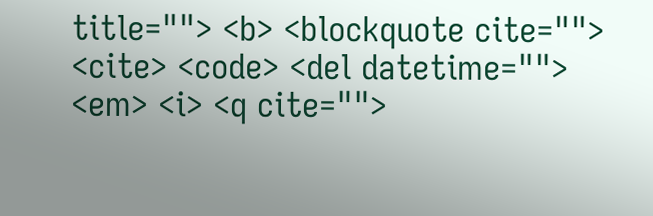title=""> <b> <blockquote cite=""> <cite> <code> <del datetime=""> <em> <i> <q cite="">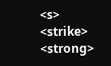<s> <strike> <strong>